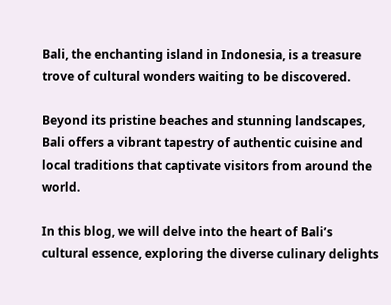Bali, the enchanting island in Indonesia, is a treasure trove of cultural wonders waiting to be discovered.

Beyond its pristine beaches and stunning landscapes, Bali offers a vibrant tapestry of authentic cuisine and local traditions that captivate visitors from around the world.

In this blog, we will delve into the heart of Bali’s cultural essence, exploring the diverse culinary delights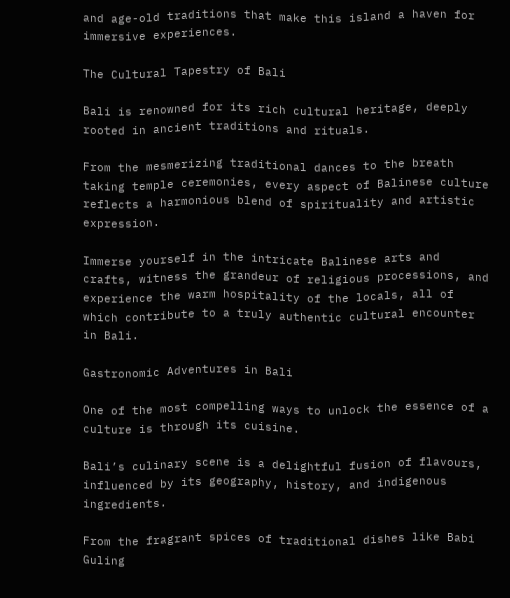and age-old traditions that make this island a haven for immersive experiences.

The Cultural Tapestry of Bali

Bali is renowned for its rich cultural heritage, deeply rooted in ancient traditions and rituals.

From the mesmerizing traditional dances to the breath taking temple ceremonies, every aspect of Balinese culture reflects a harmonious blend of spirituality and artistic expression.

Immerse yourself in the intricate Balinese arts and crafts, witness the grandeur of religious processions, and experience the warm hospitality of the locals, all of which contribute to a truly authentic cultural encounter in Bali.

Gastronomic Adventures in Bali

One of the most compelling ways to unlock the essence of a culture is through its cuisine.

Bali’s culinary scene is a delightful fusion of flavours, influenced by its geography, history, and indigenous ingredients.

From the fragrant spices of traditional dishes like Babi Guling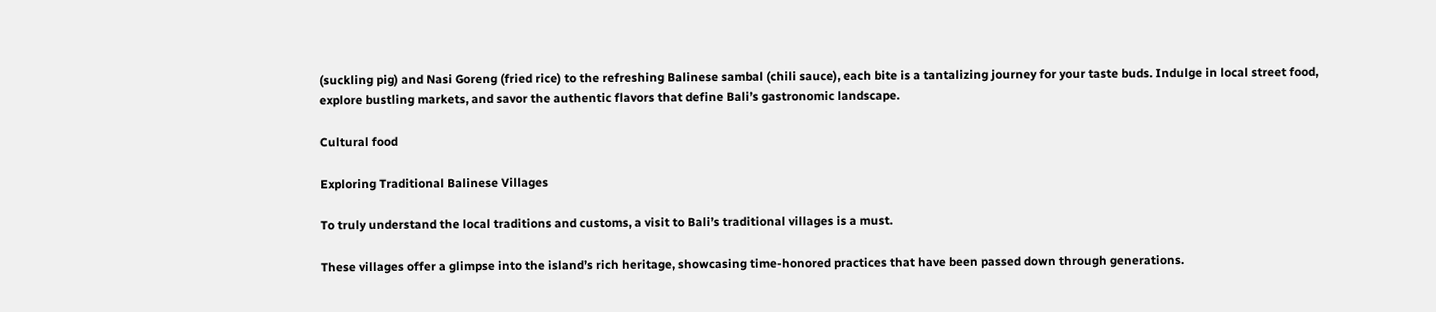(suckling pig) and Nasi Goreng (fried rice) to the refreshing Balinese sambal (chili sauce), each bite is a tantalizing journey for your taste buds. Indulge in local street food, explore bustling markets, and savor the authentic flavors that define Bali’s gastronomic landscape.

Cultural food

Exploring Traditional Balinese Villages

To truly understand the local traditions and customs, a visit to Bali’s traditional villages is a must.

These villages offer a glimpse into the island’s rich heritage, showcasing time-honored practices that have been passed down through generations.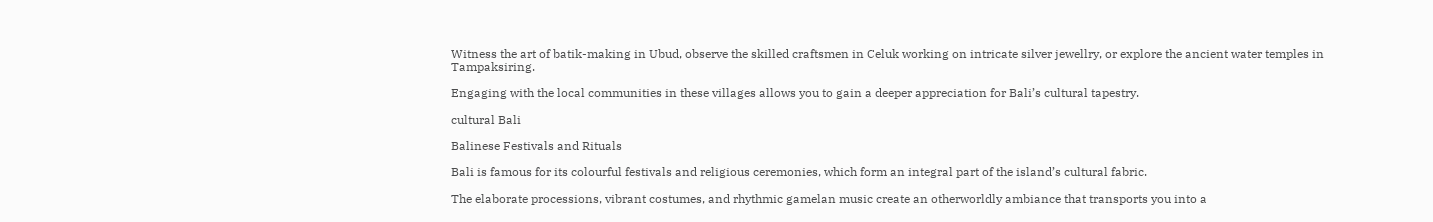Witness the art of batik-making in Ubud, observe the skilled craftsmen in Celuk working on intricate silver jewellry, or explore the ancient water temples in Tampaksiring.

Engaging with the local communities in these villages allows you to gain a deeper appreciation for Bali’s cultural tapestry.

cultural Bali

Balinese Festivals and Rituals

Bali is famous for its colourful festivals and religious ceremonies, which form an integral part of the island’s cultural fabric.

The elaborate processions, vibrant costumes, and rhythmic gamelan music create an otherworldly ambiance that transports you into a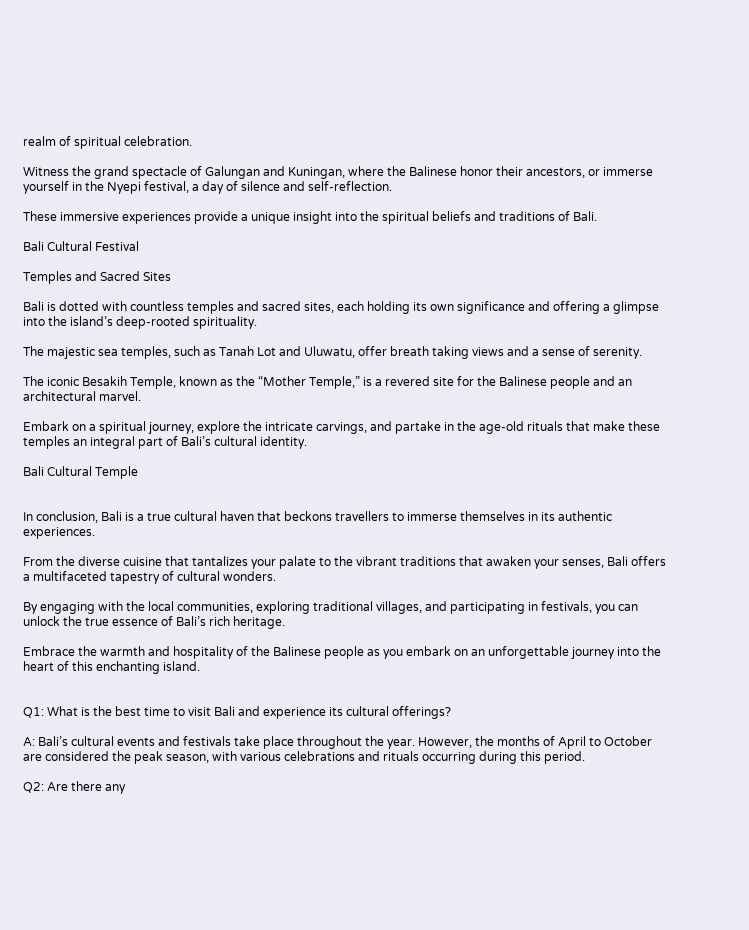realm of spiritual celebration.

Witness the grand spectacle of Galungan and Kuningan, where the Balinese honor their ancestors, or immerse yourself in the Nyepi festival, a day of silence and self-reflection.

These immersive experiences provide a unique insight into the spiritual beliefs and traditions of Bali.

Bali Cultural Festival

Temples and Sacred Sites

Bali is dotted with countless temples and sacred sites, each holding its own significance and offering a glimpse into the island’s deep-rooted spirituality.

The majestic sea temples, such as Tanah Lot and Uluwatu, offer breath taking views and a sense of serenity.

The iconic Besakih Temple, known as the “Mother Temple,” is a revered site for the Balinese people and an architectural marvel.

Embark on a spiritual journey, explore the intricate carvings, and partake in the age-old rituals that make these temples an integral part of Bali’s cultural identity.

Bali Cultural Temple


In conclusion, Bali is a true cultural haven that beckons travellers to immerse themselves in its authentic experiences.

From the diverse cuisine that tantalizes your palate to the vibrant traditions that awaken your senses, Bali offers a multifaceted tapestry of cultural wonders.

By engaging with the local communities, exploring traditional villages, and participating in festivals, you can unlock the true essence of Bali’s rich heritage.

Embrace the warmth and hospitality of the Balinese people as you embark on an unforgettable journey into the heart of this enchanting island.


Q1: What is the best time to visit Bali and experience its cultural offerings?

A: Bali’s cultural events and festivals take place throughout the year. However, the months of April to October are considered the peak season, with various celebrations and rituals occurring during this period.

Q2: Are there any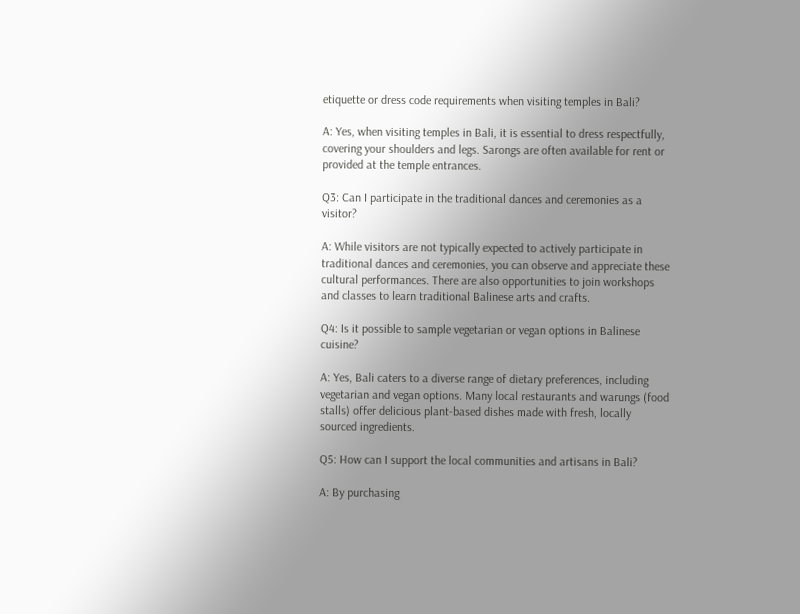etiquette or dress code requirements when visiting temples in Bali?

A: Yes, when visiting temples in Bali, it is essential to dress respectfully, covering your shoulders and legs. Sarongs are often available for rent or provided at the temple entrances.

Q3: Can I participate in the traditional dances and ceremonies as a visitor?

A: While visitors are not typically expected to actively participate in traditional dances and ceremonies, you can observe and appreciate these cultural performances. There are also opportunities to join workshops and classes to learn traditional Balinese arts and crafts.

Q4: Is it possible to sample vegetarian or vegan options in Balinese cuisine?

A: Yes, Bali caters to a diverse range of dietary preferences, including vegetarian and vegan options. Many local restaurants and warungs (food stalls) offer delicious plant-based dishes made with fresh, locally sourced ingredients.

Q5: How can I support the local communities and artisans in Bali?

A: By purchasing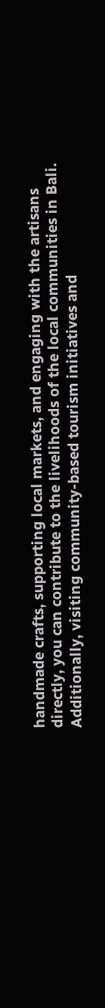handmade crafts, supporting local markets, and engaging with the artisans directly, you can contribute to the livelihoods of the local communities in Bali. Additionally, visiting community-based tourism initiatives and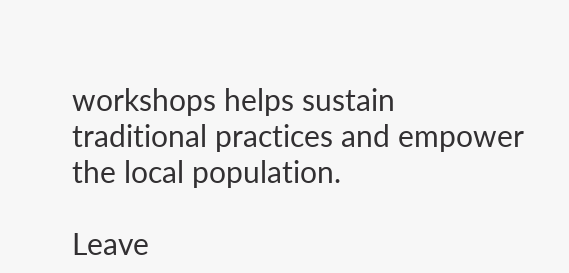workshops helps sustain traditional practices and empower the local population.

Leave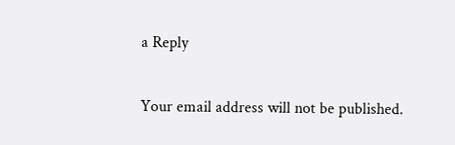a Reply

Your email address will not be published.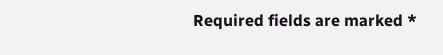Required fields are marked *